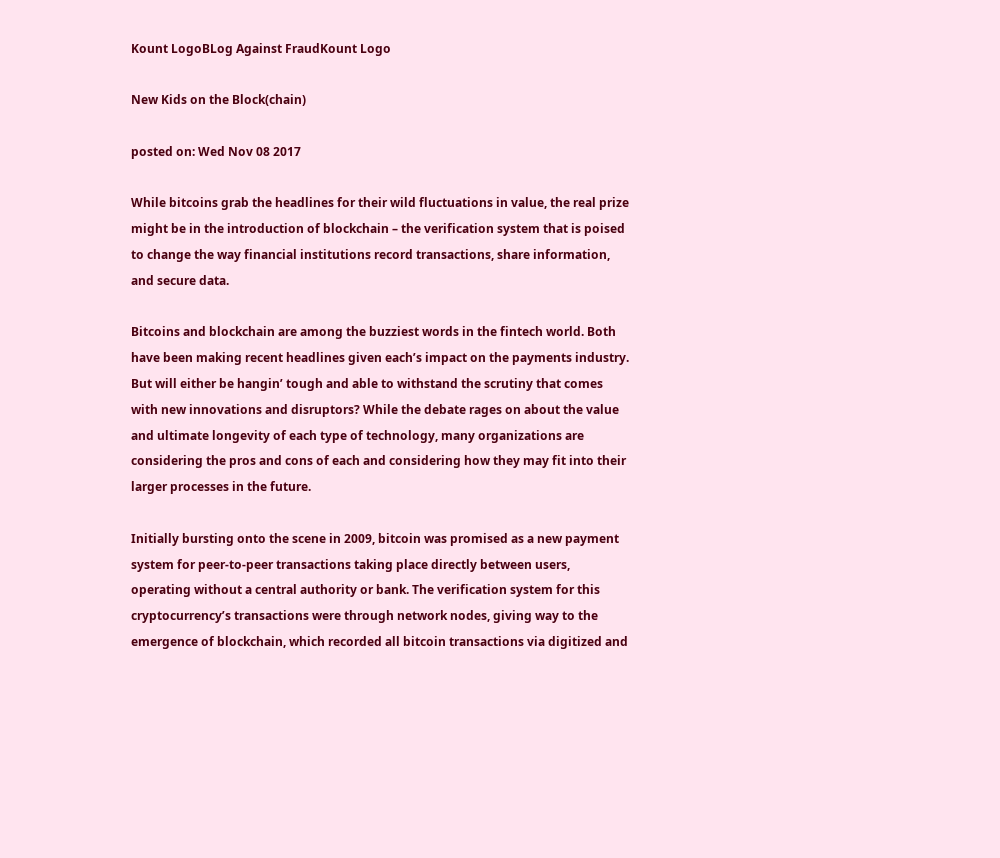Kount LogoBLog Against FraudKount Logo

New Kids on the Block(chain)

posted on: Wed Nov 08 2017

While bitcoins grab the headlines for their wild fluctuations in value, the real prize might be in the introduction of blockchain – the verification system that is poised to change the way financial institutions record transactions, share information, and secure data.

Bitcoins and blockchain are among the buzziest words in the fintech world. Both have been making recent headlines given each’s impact on the payments industry. But will either be hangin’ tough and able to withstand the scrutiny that comes with new innovations and disruptors? While the debate rages on about the value and ultimate longevity of each type of technology, many organizations are considering the pros and cons of each and considering how they may fit into their larger processes in the future.

Initially bursting onto the scene in 2009, bitcoin was promised as a new payment system for peer-to-peer transactions taking place directly between users, operating without a central authority or bank. The verification system for this cryptocurrency’s transactions were through network nodes, giving way to the emergence of blockchain, which recorded all bitcoin transactions via digitized and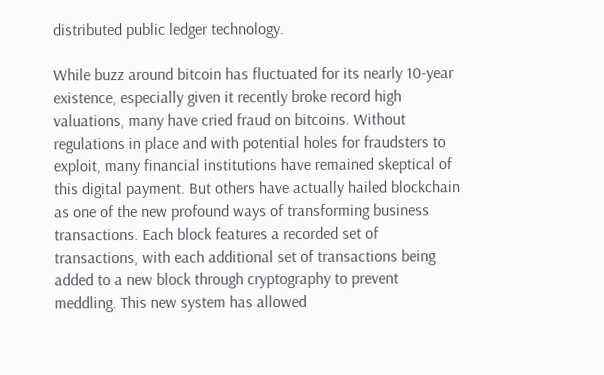distributed public ledger technology.

While buzz around bitcoin has fluctuated for its nearly 10-year existence, especially given it recently broke record high valuations, many have cried fraud on bitcoins. Without regulations in place and with potential holes for fraudsters to exploit, many financial institutions have remained skeptical of this digital payment. But others have actually hailed blockchain as one of the new profound ways of transforming business transactions. Each block features a recorded set of transactions, with each additional set of transactions being added to a new block through cryptography to prevent meddling. This new system has allowed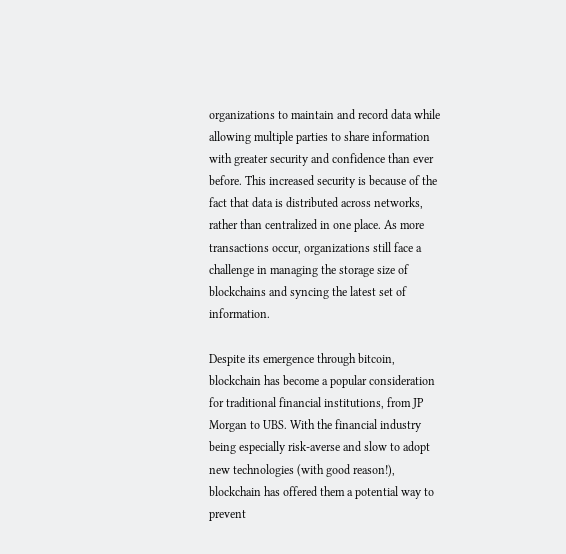organizations to maintain and record data while allowing multiple parties to share information with greater security and confidence than ever before. This increased security is because of the fact that data is distributed across networks, rather than centralized in one place. As more transactions occur, organizations still face a challenge in managing the storage size of blockchains and syncing the latest set of information.

Despite its emergence through bitcoin, blockchain has become a popular consideration for traditional financial institutions, from JP Morgan to UBS. With the financial industry being especially risk-averse and slow to adopt new technologies (with good reason!), blockchain has offered them a potential way to prevent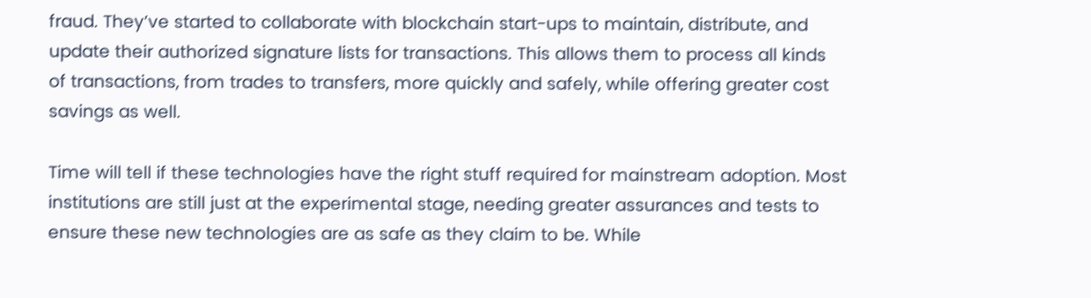fraud. They’ve started to collaborate with blockchain start-ups to maintain, distribute, and update their authorized signature lists for transactions. This allows them to process all kinds of transactions, from trades to transfers, more quickly and safely, while offering greater cost savings as well.

Time will tell if these technologies have the right stuff required for mainstream adoption. Most institutions are still just at the experimental stage, needing greater assurances and tests to ensure these new technologies are as safe as they claim to be. While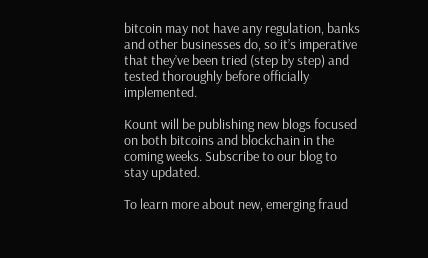bitcoin may not have any regulation, banks and other businesses do, so it’s imperative that they’ve been tried (step by step) and tested thoroughly before officially implemented.

Kount will be publishing new blogs focused on both bitcoins and blockchain in the coming weeks. Subscribe to our blog to stay updated.

To learn more about new, emerging fraud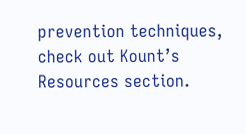prevention techniques, check out Kount’s Resources section.